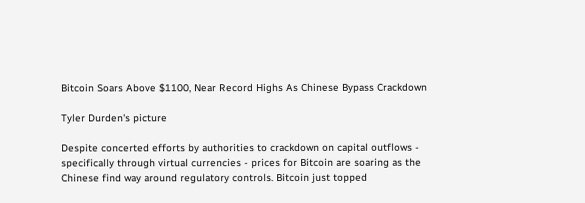Bitcoin Soars Above $1100, Near Record Highs As Chinese Bypass Crackdown

Tyler Durden's picture

Despite concerted efforts by authorities to crackdown on capital outflows - specifically through virtual currencies - prices for Bitcoin are soaring as the Chinese find way around regulatory controls. Bitcoin just topped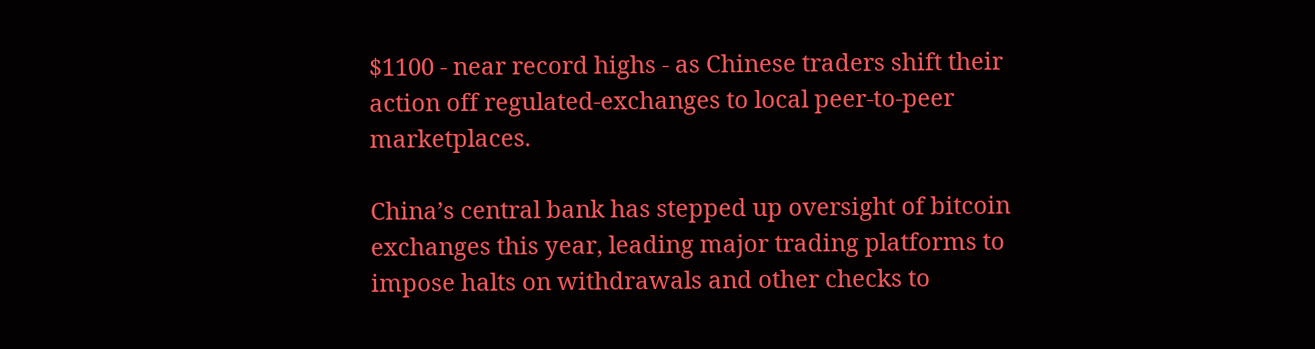$1100 - near record highs - as Chinese traders shift their action off regulated-exchanges to local peer-to-peer marketplaces.

China’s central bank has stepped up oversight of bitcoin exchanges this year, leading major trading platforms to impose halts on withdrawals and other checks to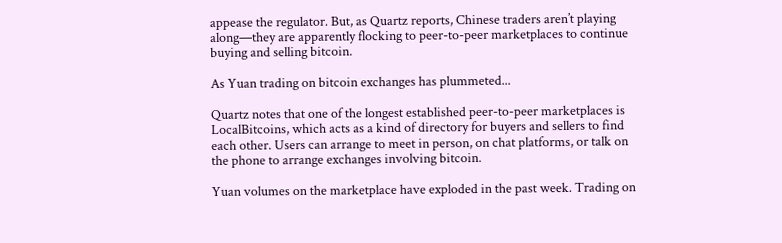appease the regulator. But, as Quartz reports, Chinese traders aren’t playing along—they are apparently flocking to peer-to-peer marketplaces to continue buying and selling bitcoin.

As Yuan trading on bitcoin exchanges has plummeted...

Quartz notes that one of the longest established peer-to-peer marketplaces is LocalBitcoins, which acts as a kind of directory for buyers and sellers to find each other. Users can arrange to meet in person, on chat platforms, or talk on the phone to arrange exchanges involving bitcoin.

Yuan volumes on the marketplace have exploded in the past week. Trading on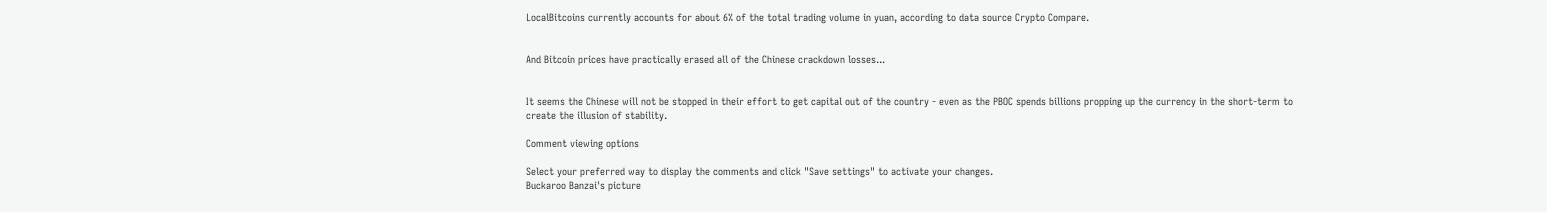LocalBitcoins currently accounts for about 6% of the total trading volume in yuan, according to data source Crypto Compare.


And Bitcoin prices have practically erased all of the Chinese crackdown losses...


It seems the Chinese will not be stopped in their effort to get capital out of the country - even as the PBOC spends billions propping up the currency in the short-term to create the illusion of stability.

Comment viewing options

Select your preferred way to display the comments and click "Save settings" to activate your changes.
Buckaroo Banzai's picture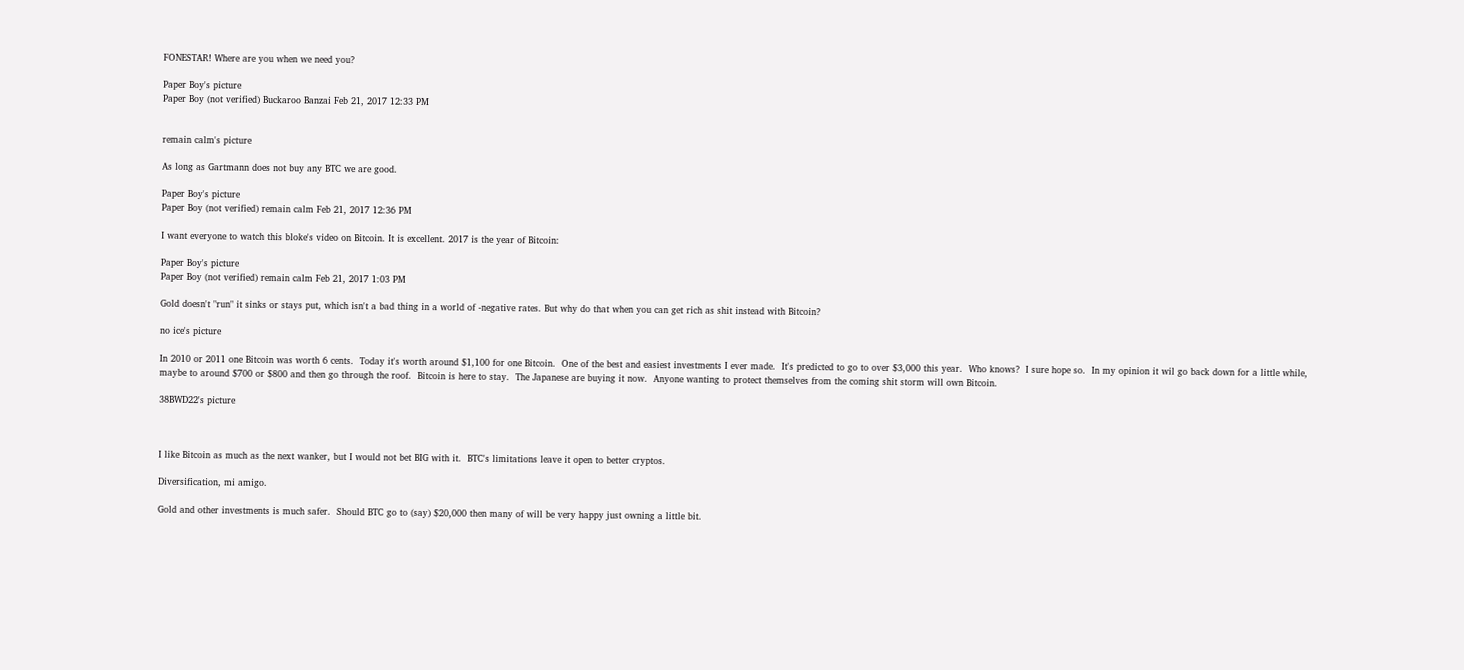FONESTAR! Where are you when we need you?

Paper Boy's picture
Paper Boy (not verified) Buckaroo Banzai Feb 21, 2017 12:33 PM


remain calm's picture

As long as Gartmann does not buy any BTC we are good.

Paper Boy's picture
Paper Boy (not verified) remain calm Feb 21, 2017 12:36 PM

I want everyone to watch this bloke's video on Bitcoin. It is excellent. 2017 is the year of Bitcoin:

Paper Boy's picture
Paper Boy (not verified) remain calm Feb 21, 2017 1:03 PM

Gold doesn't "run" it sinks or stays put, which isn't a bad thing in a world of -negative rates. But why do that when you can get rich as shit instead with Bitcoin?

no ice's picture

In 2010 or 2011 one Bitcoin was worth 6 cents.  Today it's worth around $1,100 for one Bitcoin.  One of the best and easiest investments I ever made.  It's predicted to go to over $3,000 this year.  Who knows?  I sure hope so.  In my opinion it wil go back down for a little while, maybe to around $700 or $800 and then go through the roof.  Bitcoin is here to stay.  The Japanese are buying it now.  Anyone wanting to protect themselves from the coming shit storm will own Bitcoin.

38BWD22's picture



I like Bitcoin as much as the next wanker, but I would not bet BIG with it.  BTC's limitations leave it open to better cryptos.

Diversification, mi amigo.

Gold and other investments is much safer.  Should BTC go to (say) $20,000 then many of will be very happy just owning a little bit.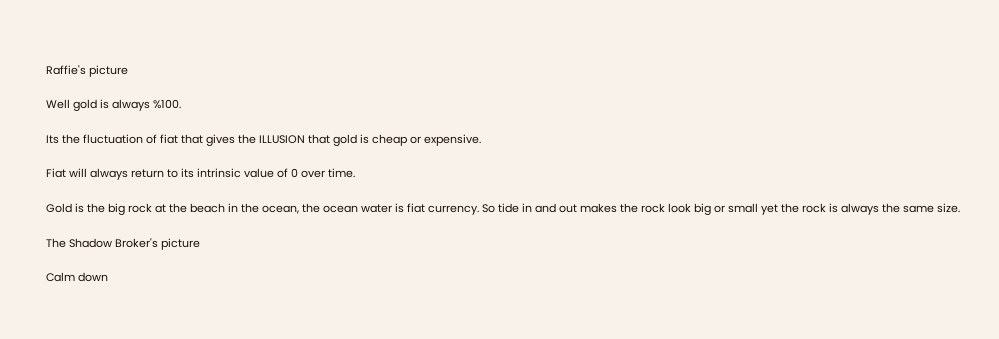Raffie's picture

Well gold is always %100.

Its the fluctuation of fiat that gives the ILLUSION that gold is cheap or expensive.

Fiat will always return to its intrinsic value of 0 over time.

Gold is the big rock at the beach in the ocean, the ocean water is fiat currency. So tide in and out makes the rock look big or small yet the rock is always the same size.

The Shadow Broker's picture

Calm down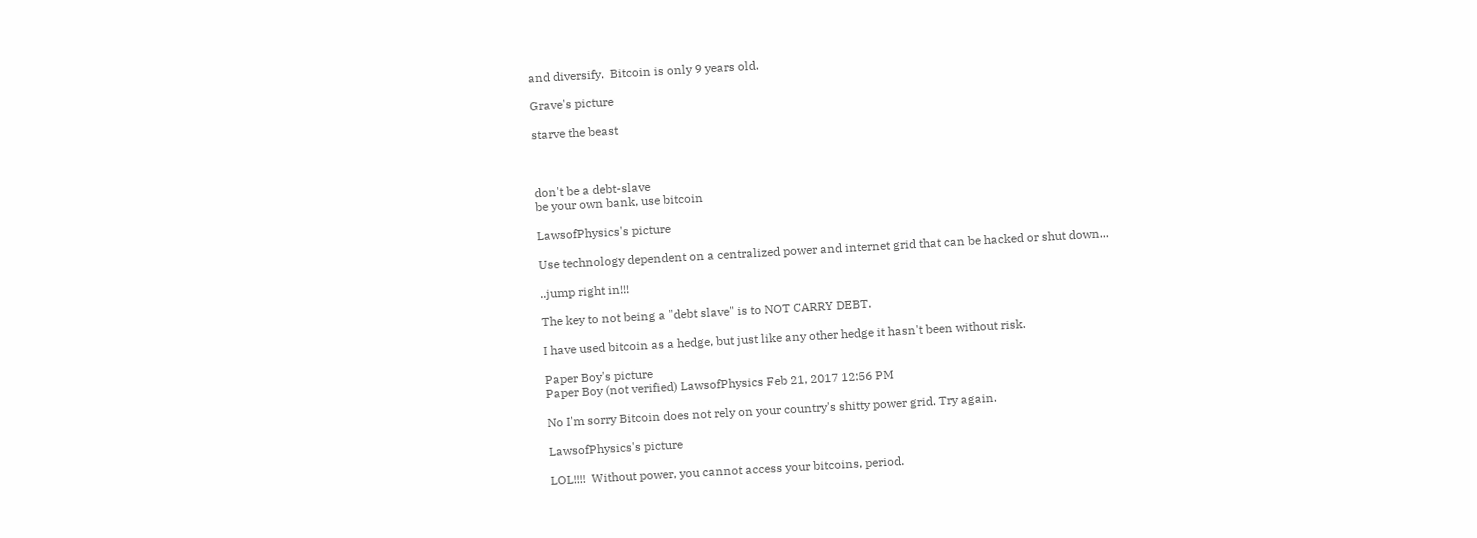and diversify.  Bitcoin is only 9 years old.

Grave's picture

starve the beast



don't be a debt-slave
be your own bank, use bitcoin

LawsofPhysics's picture

Use technology dependent on a centralized power and internet grid that can be hacked or shut down...

..jump right in!!!

The key to not being a "debt slave" is to NOT CARRY DEBT.

I have used bitcoin as a hedge, but just like any other hedge it hasn't been without risk.

Paper Boy's picture
Paper Boy (not verified) LawsofPhysics Feb 21, 2017 12:56 PM

No I'm sorry Bitcoin does not rely on your country's shitty power grid. Try again.

LawsofPhysics's picture

LOL!!!!  Without power, you cannot access your bitcoins, period.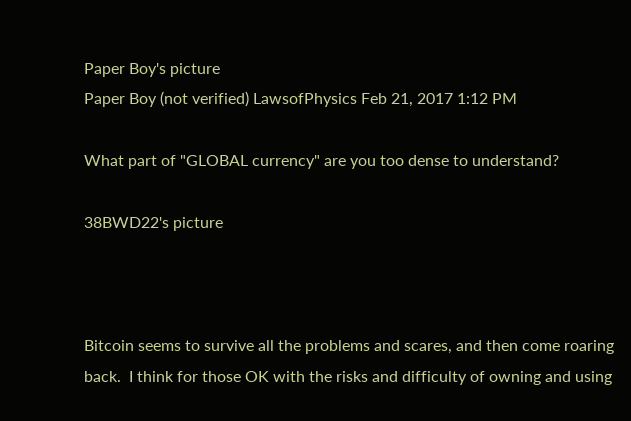Paper Boy's picture
Paper Boy (not verified) LawsofPhysics Feb 21, 2017 1:12 PM

What part of "GLOBAL currency" are you too dense to understand?

38BWD22's picture



Bitcoin seems to survive all the problems and scares, and then come roaring back.  I think for those OK with the risks and difficulty of owning and using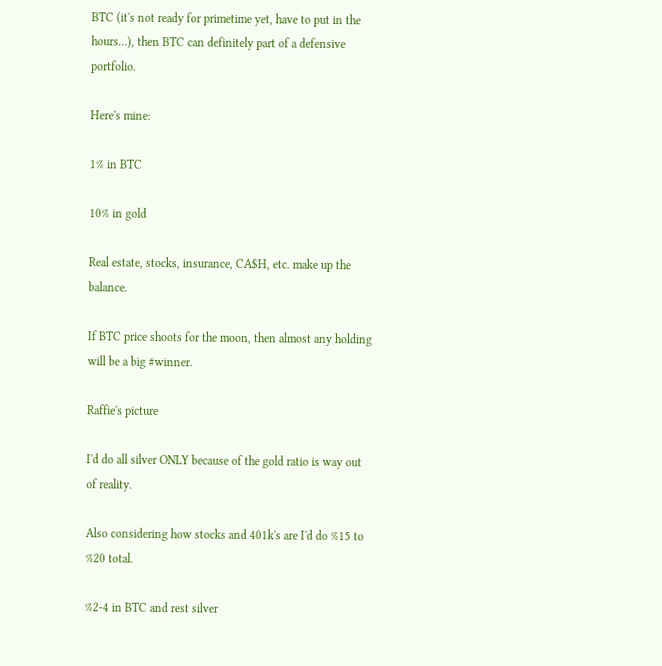BTC (it's not ready for primetime yet, have to put in the hours...), then BTC can definitely part of a defensive portfolio.

Here's mine:

1% in BTC

10% in gold

Real estate, stocks, insurance, CA$H, etc. make up the balance.

If BTC price shoots for the moon, then almost any holding will be a big #winner.

Raffie's picture

I'd do all silver ONLY because of the gold ratio is way out of reality.

Also considering how stocks and 401k's are I'd do %15 to %20 total.

%2-4 in BTC and rest silver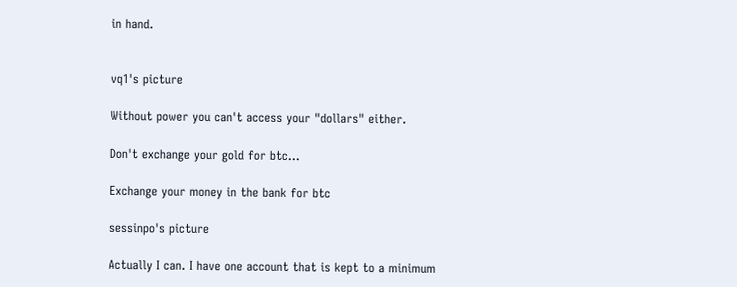in hand.


vq1's picture

Without power you can't access your "dollars" either.

Don't exchange your gold for btc...

Exchange your money in the bank for btc

sessinpo's picture

Actually I can. I have one account that is kept to a minimum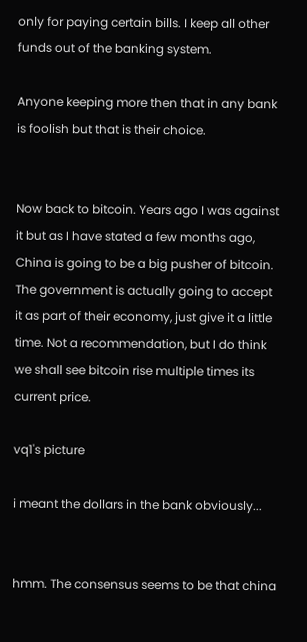only for paying certain bills. I keep all other funds out of the banking system.

Anyone keeping more then that in any bank is foolish but that is their choice.


Now back to bitcoin. Years ago I was against it but as I have stated a few months ago, China is going to be a big pusher of bitcoin. The government is actually going to accept it as part of their economy, just give it a little time. Not a recommendation, but I do think we shall see bitcoin rise multiple times its current price.

vq1's picture

i meant the dollars in the bank obviously...


hmm. The consensus seems to be that china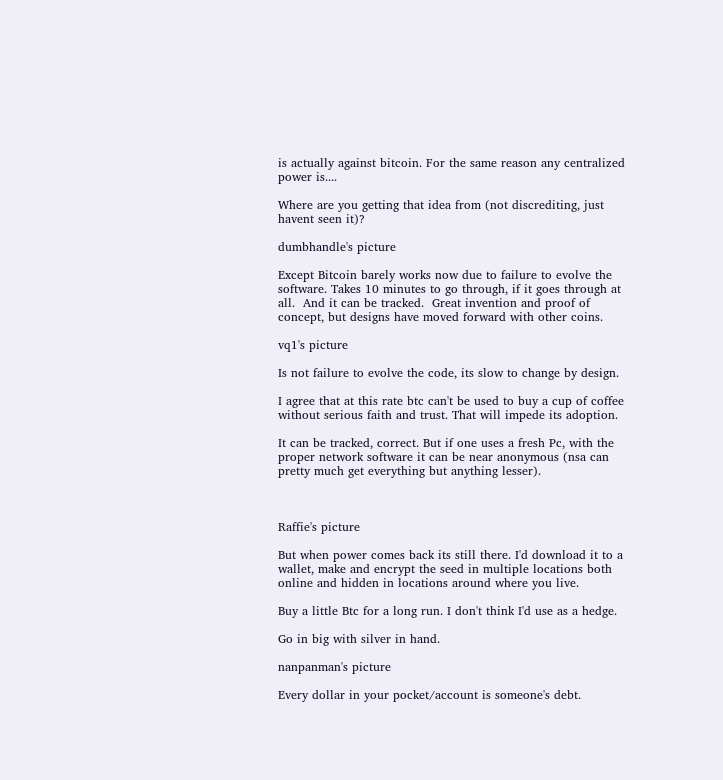is actually against bitcoin. For the same reason any centralized power is....

Where are you getting that idea from (not discrediting, just havent seen it)?

dumbhandle's picture

Except Bitcoin barely works now due to failure to evolve the software. Takes 10 minutes to go through, if it goes through at all.  And it can be tracked.  Great invention and proof of concept, but designs have moved forward with other coins.

vq1's picture

Is not failure to evolve the code, its slow to change by design.

I agree that at this rate btc can't be used to buy a cup of coffee without serious faith and trust. That will impede its adoption.

It can be tracked, correct. But if one uses a fresh Pc, with the proper network software it can be near anonymous (nsa can pretty much get everything but anything lesser).



Raffie's picture

But when power comes back its still there. I'd download it to a wallet, make and encrypt the seed in multiple locations both online and hidden in locations around where you live.

Buy a little Btc for a long run. I don't think I'd use as a hedge.

Go in big with silver in hand.

nanpanman's picture

Every dollar in your pocket/account is someone's debt.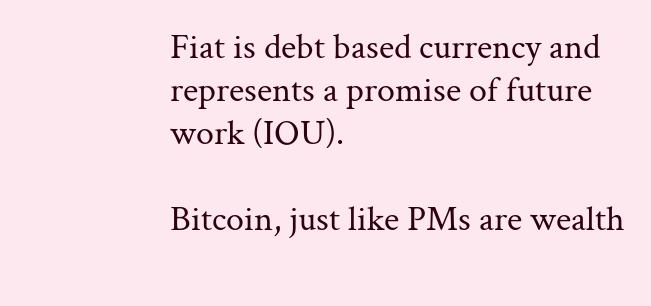Fiat is debt based currency and represents a promise of future work (IOU).

Bitcoin, just like PMs are wealth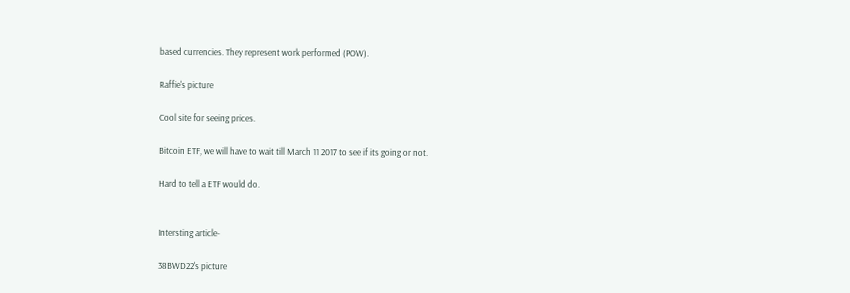based currencies. They represent work performed (POW).

Raffie's picture

Cool site for seeing prices.

Bitcoin ETF, we will have to wait till March 11 2017 to see if its going or not.

Hard to tell a ETF would do.


Intersting article-

38BWD22's picture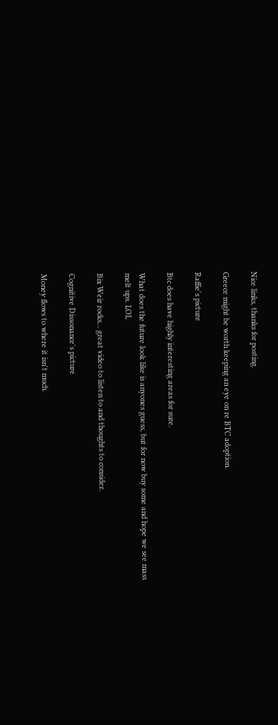Nice links, thanks for posting.

Greece might be worth keeping an eye on re BTC adoption.

Raffie's picture

Btc does have highly interesting areas for sure.

What does the future look like is anyones guess, but for now buy some and hope we see mass melt ups. LOL

Bix Weir rocks... great video to listen to and thoughts to consider.

Cognitive Dissonance's picture

Money flows to where it isn't much.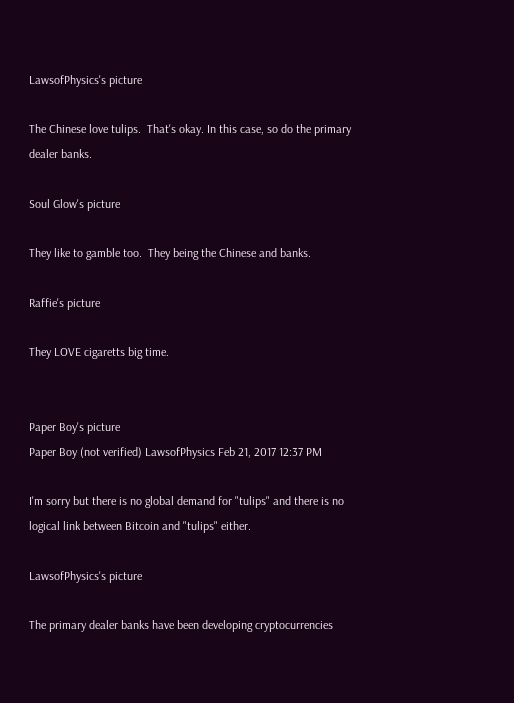LawsofPhysics's picture

The Chinese love tulips.  That's okay. In this case, so do the primary dealer banks.

Soul Glow's picture

They like to gamble too.  They being the Chinese and banks.

Raffie's picture

They LOVE cigaretts big time.


Paper Boy's picture
Paper Boy (not verified) LawsofPhysics Feb 21, 2017 12:37 PM

I'm sorry but there is no global demand for "tulips" and there is no logical link between Bitcoin and "tulips" either.

LawsofPhysics's picture

The primary dealer banks have been developing cryptocurrencies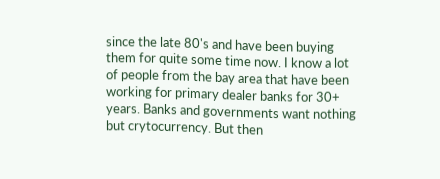since the late 80's and have been buying them for quite some time now. I know a lot of people from the bay area that have been working for primary dealer banks for 30+ years. Banks and governments want nothing but crytocurrency. But then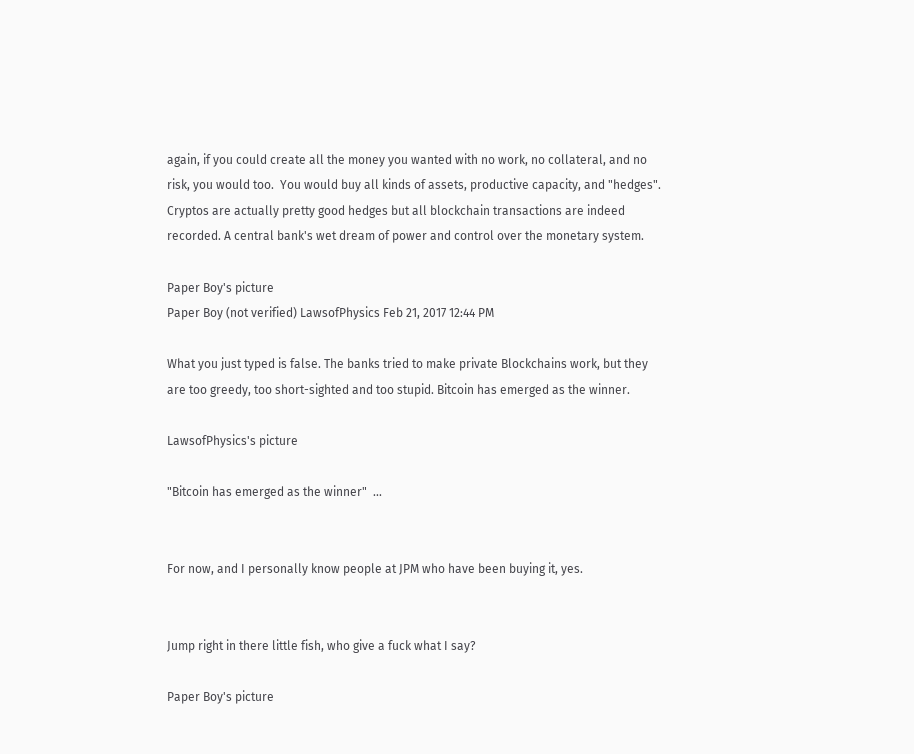again, if you could create all the money you wanted with no work, no collateral, and no risk, you would too.  You would buy all kinds of assets, productive capacity, and "hedges".  Cryptos are actually pretty good hedges but all blockchain transactions are indeed recorded. A central bank's wet dream of power and control over the monetary system.

Paper Boy's picture
Paper Boy (not verified) LawsofPhysics Feb 21, 2017 12:44 PM

What you just typed is false. The banks tried to make private Blockchains work, but they are too greedy, too short-sighted and too stupid. Bitcoin has emerged as the winner.

LawsofPhysics's picture

"Bitcoin has emerged as the winner"  ...


For now, and I personally know people at JPM who have been buying it, yes.


Jump right in there little fish, who give a fuck what I say?

Paper Boy's picture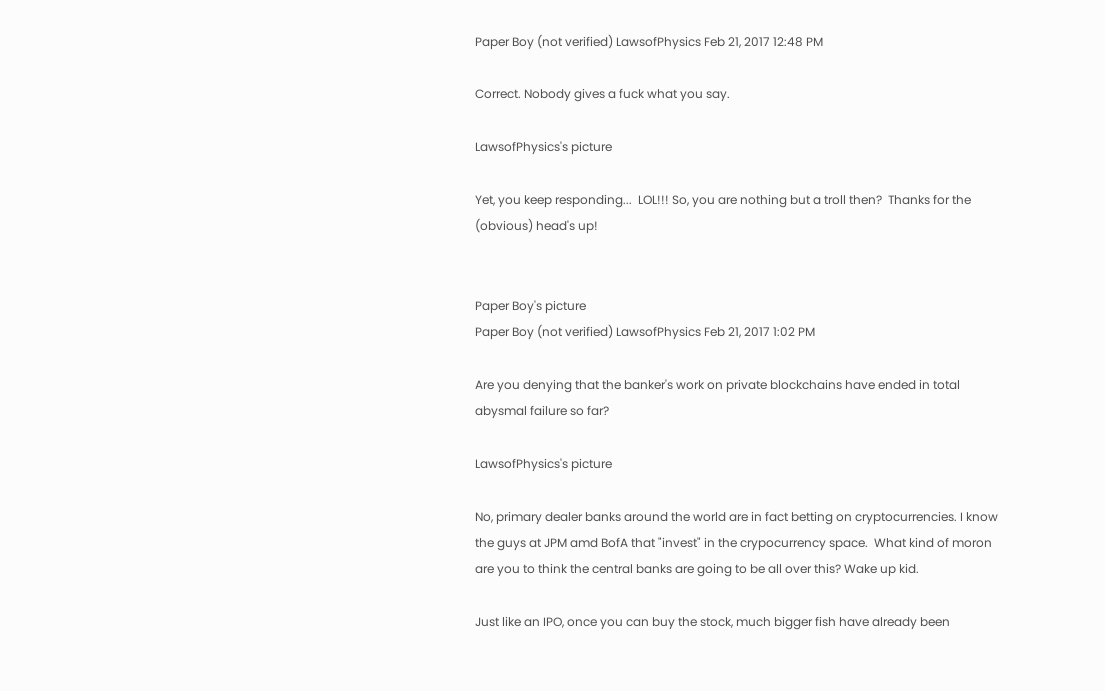Paper Boy (not verified) LawsofPhysics Feb 21, 2017 12:48 PM

Correct. Nobody gives a fuck what you say.

LawsofPhysics's picture

Yet, you keep responding...  LOL!!! So, you are nothing but a troll then?  Thanks for the (obvious) head's up!


Paper Boy's picture
Paper Boy (not verified) LawsofPhysics Feb 21, 2017 1:02 PM

Are you denying that the banker's work on private blockchains have ended in total abysmal failure so far?

LawsofPhysics's picture

No, primary dealer banks around the world are in fact betting on cryptocurrencies. I know the guys at JPM amd BofA that "invest" in the crypocurrency space.  What kind of moron are you to think the central banks are going to be all over this? Wake up kid.

Just like an IPO, once you can buy the stock, much bigger fish have already been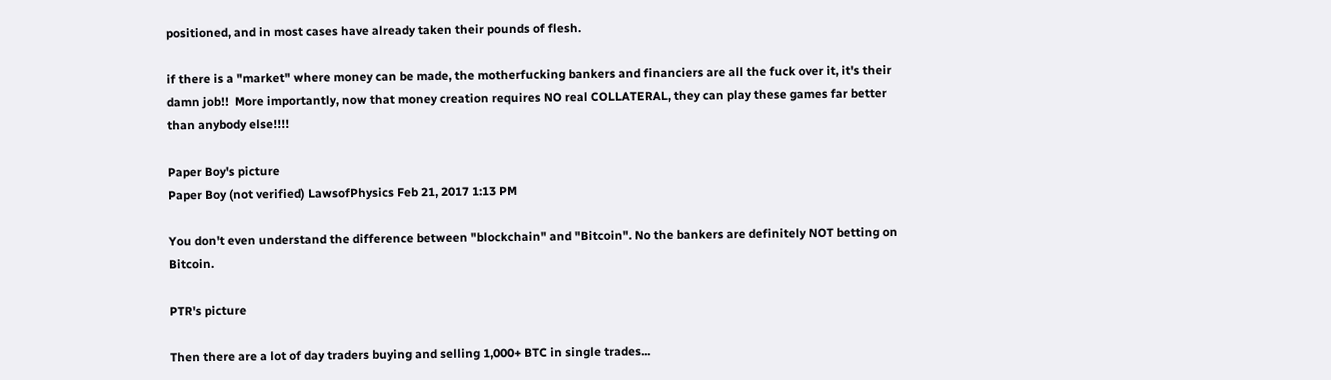positioned, and in most cases have already taken their pounds of flesh.

if there is a "market" where money can be made, the motherfucking bankers and financiers are all the fuck over it, it's their damn job!!  More importantly, now that money creation requires NO real COLLATERAL, they can play these games far better than anybody else!!!!

Paper Boy's picture
Paper Boy (not verified) LawsofPhysics Feb 21, 2017 1:13 PM

You don't even understand the difference between "blockchain" and "Bitcoin". No the bankers are definitely NOT betting on Bitcoin.

PTR's picture

Then there are a lot of day traders buying and selling 1,000+ BTC in single trades...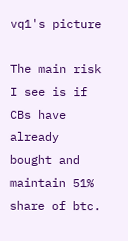vq1's picture

The main risk I see is if CBs have already bought and maintain 51% share of btc.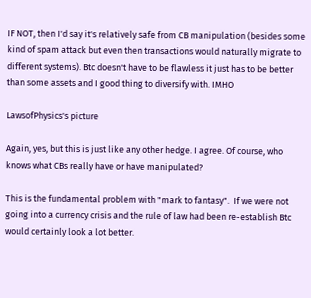IF NOT, then I'd say it's relatively safe from CB manipulation (besides some kind of spam attack but even then transactions would naturally migrate to different systems). Btc doesn't have to be flawless it just has to be better than some assets and I good thing to diversify with. IMHO

LawsofPhysics's picture

Again, yes, but this is just like any other hedge. I agree. Of course, who knows what CBs really have or have manipulated?

This is the fundamental problem with "mark to fantasy".  If we were not going into a currency crisis and the rule of law had been re-establish Btc would certainly look a lot better.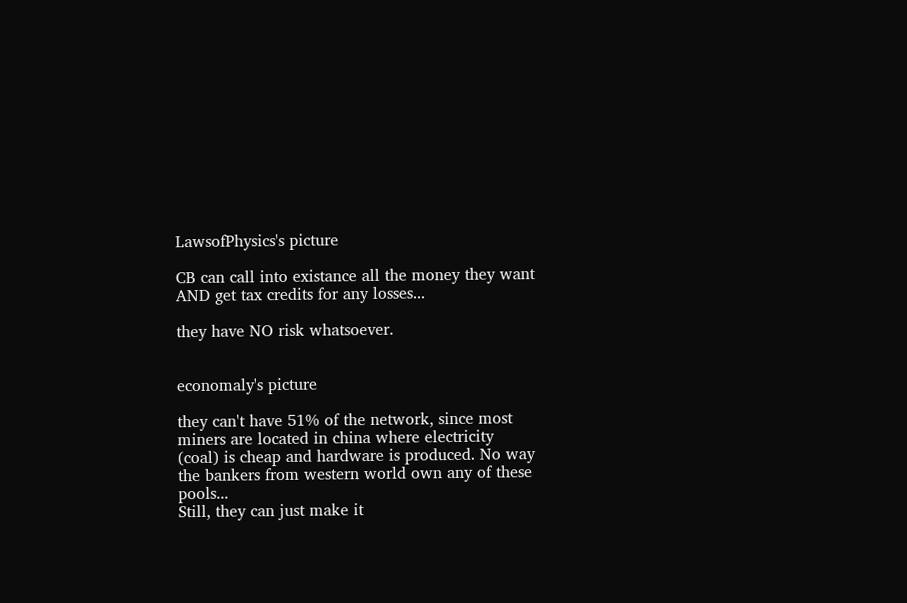LawsofPhysics's picture

CB can call into existance all the money they want AND get tax credits for any losses...

they have NO risk whatsoever.


economaly's picture

they can't have 51% of the network, since most miners are located in china where electricity (coal) is cheap and hardware is produced. No way the bankers from western world own any of these pools...
Still, they can just make it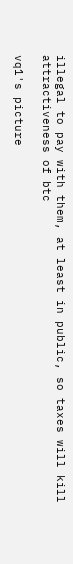illegal to pay with them, at least in public, so taxes will kill attractiveness of btc

vq1's picture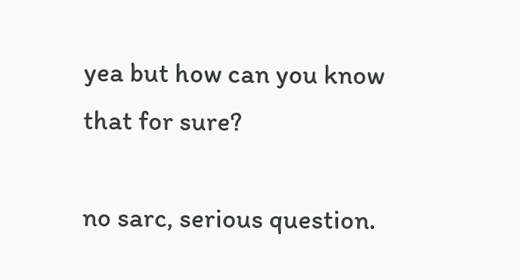yea but how can you know that for sure?

no sarc, serious question.